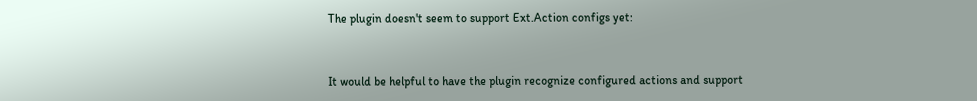The plugin doesn't seem to support Ext.Action configs yet:


It would be helpful to have the plugin recognize configured actions and support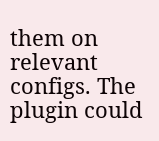them on relevant configs. The plugin could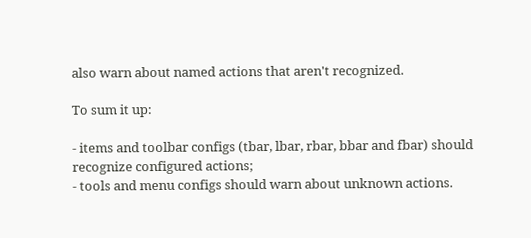also warn about named actions that aren't recognized.

To sum it up:

- items and toolbar configs (tbar, lbar, rbar, bbar and fbar) should recognize configured actions;
- tools and menu configs should warn about unknown actions.